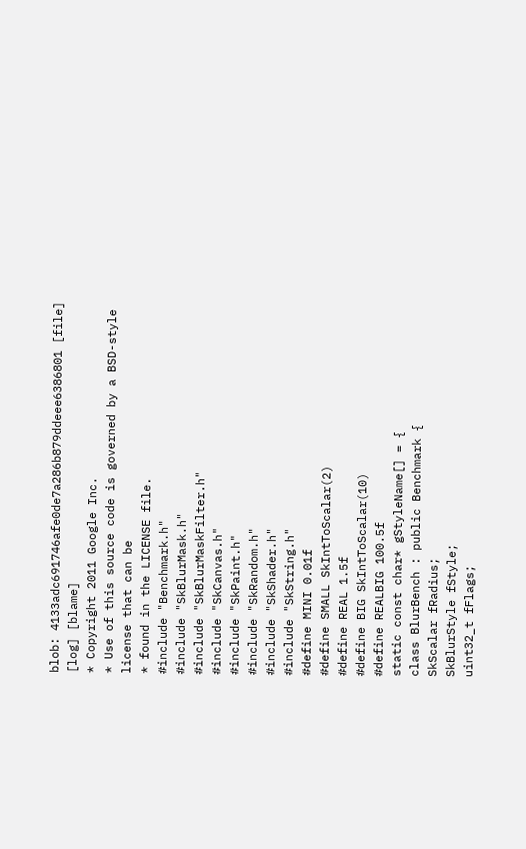blob: 4133adc691746afe0de7a286b879ddeee6386801 [file] [log] [blame]
* Copyright 2011 Google Inc.
* Use of this source code is governed by a BSD-style license that can be
* found in the LICENSE file.
#include "Benchmark.h"
#include "SkBlurMask.h"
#include "SkBlurMaskFilter.h"
#include "SkCanvas.h"
#include "SkPaint.h"
#include "SkRandom.h"
#include "SkShader.h"
#include "SkString.h"
#define MINI 0.01f
#define SMALL SkIntToScalar(2)
#define REAL 1.5f
#define BIG SkIntToScalar(10)
#define REALBIG 100.5f
static const char* gStyleName[] = {
class BlurBench : public Benchmark {
SkScalar fRadius;
SkBlurStyle fStyle;
uint32_t fFlags;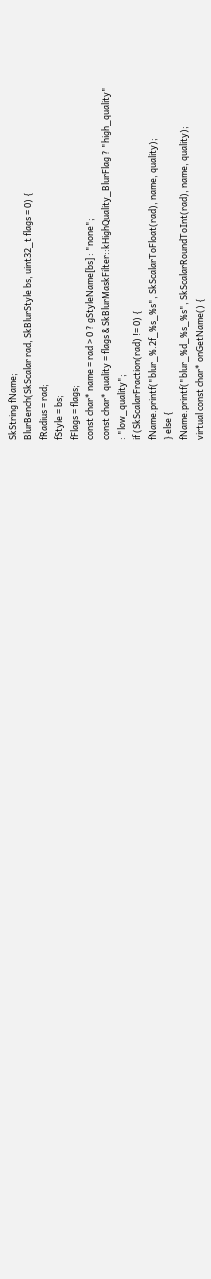SkString fName;
BlurBench(SkScalar rad, SkBlurStyle bs, uint32_t flags = 0) {
fRadius = rad;
fStyle = bs;
fFlags = flags;
const char* name = rad > 0 ? gStyleName[bs] : "none";
const char* quality = flags & SkBlurMaskFilter::kHighQuality_BlurFlag ? "high_quality"
: "low_quality";
if (SkScalarFraction(rad) != 0) {
fName.printf("blur_%.2f_%s_%s", SkScalarToFloat(rad), name, quality);
} else {
fName.printf("blur_%d_%s_%s", SkScalarRoundToInt(rad), name, quality);
virtual const char* onGetName() {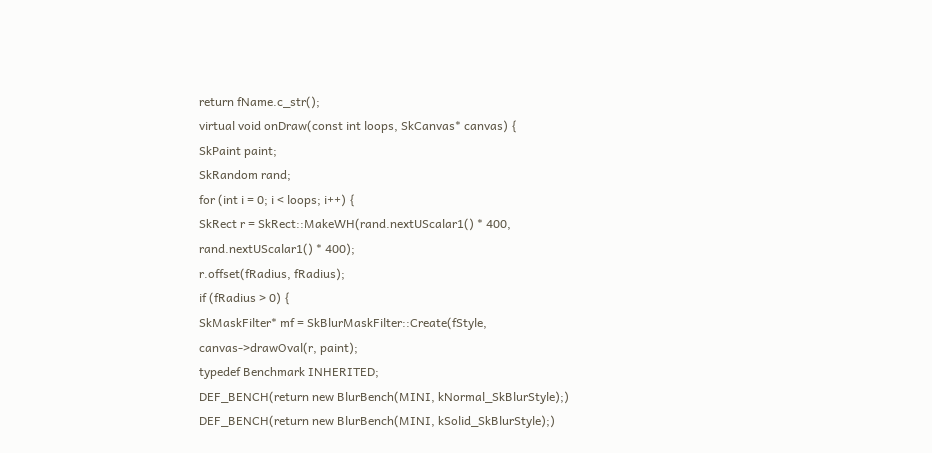return fName.c_str();
virtual void onDraw(const int loops, SkCanvas* canvas) {
SkPaint paint;
SkRandom rand;
for (int i = 0; i < loops; i++) {
SkRect r = SkRect::MakeWH(rand.nextUScalar1() * 400,
rand.nextUScalar1() * 400);
r.offset(fRadius, fRadius);
if (fRadius > 0) {
SkMaskFilter* mf = SkBlurMaskFilter::Create(fStyle,
canvas->drawOval(r, paint);
typedef Benchmark INHERITED;
DEF_BENCH(return new BlurBench(MINI, kNormal_SkBlurStyle);)
DEF_BENCH(return new BlurBench(MINI, kSolid_SkBlurStyle);)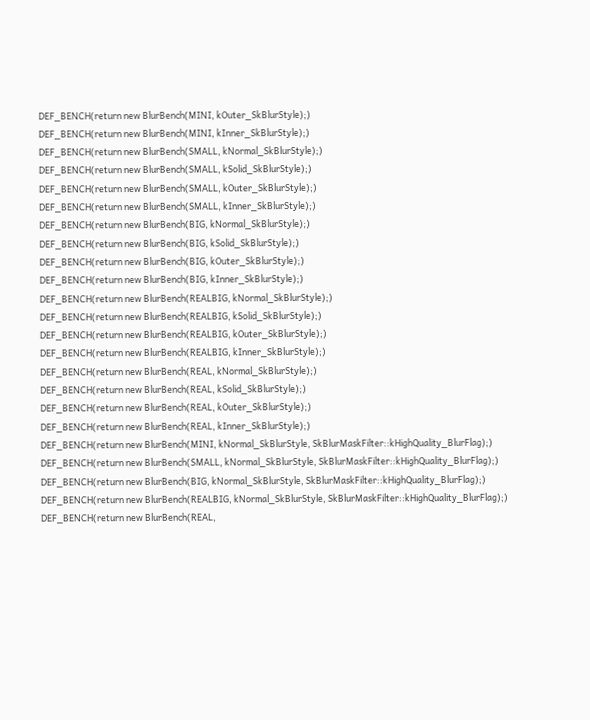DEF_BENCH(return new BlurBench(MINI, kOuter_SkBlurStyle);)
DEF_BENCH(return new BlurBench(MINI, kInner_SkBlurStyle);)
DEF_BENCH(return new BlurBench(SMALL, kNormal_SkBlurStyle);)
DEF_BENCH(return new BlurBench(SMALL, kSolid_SkBlurStyle);)
DEF_BENCH(return new BlurBench(SMALL, kOuter_SkBlurStyle);)
DEF_BENCH(return new BlurBench(SMALL, kInner_SkBlurStyle);)
DEF_BENCH(return new BlurBench(BIG, kNormal_SkBlurStyle);)
DEF_BENCH(return new BlurBench(BIG, kSolid_SkBlurStyle);)
DEF_BENCH(return new BlurBench(BIG, kOuter_SkBlurStyle);)
DEF_BENCH(return new BlurBench(BIG, kInner_SkBlurStyle);)
DEF_BENCH(return new BlurBench(REALBIG, kNormal_SkBlurStyle);)
DEF_BENCH(return new BlurBench(REALBIG, kSolid_SkBlurStyle);)
DEF_BENCH(return new BlurBench(REALBIG, kOuter_SkBlurStyle);)
DEF_BENCH(return new BlurBench(REALBIG, kInner_SkBlurStyle);)
DEF_BENCH(return new BlurBench(REAL, kNormal_SkBlurStyle);)
DEF_BENCH(return new BlurBench(REAL, kSolid_SkBlurStyle);)
DEF_BENCH(return new BlurBench(REAL, kOuter_SkBlurStyle);)
DEF_BENCH(return new BlurBench(REAL, kInner_SkBlurStyle);)
DEF_BENCH(return new BlurBench(MINI, kNormal_SkBlurStyle, SkBlurMaskFilter::kHighQuality_BlurFlag);)
DEF_BENCH(return new BlurBench(SMALL, kNormal_SkBlurStyle, SkBlurMaskFilter::kHighQuality_BlurFlag);)
DEF_BENCH(return new BlurBench(BIG, kNormal_SkBlurStyle, SkBlurMaskFilter::kHighQuality_BlurFlag);)
DEF_BENCH(return new BlurBench(REALBIG, kNormal_SkBlurStyle, SkBlurMaskFilter::kHighQuality_BlurFlag);)
DEF_BENCH(return new BlurBench(REAL,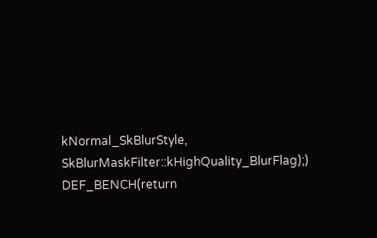kNormal_SkBlurStyle, SkBlurMaskFilter::kHighQuality_BlurFlag);)
DEF_BENCH(return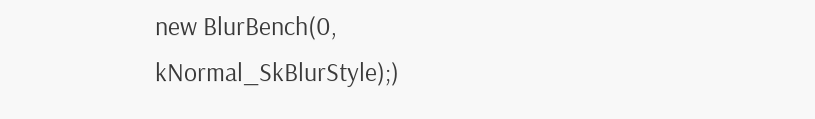new BlurBench(0, kNormal_SkBlurStyle);)